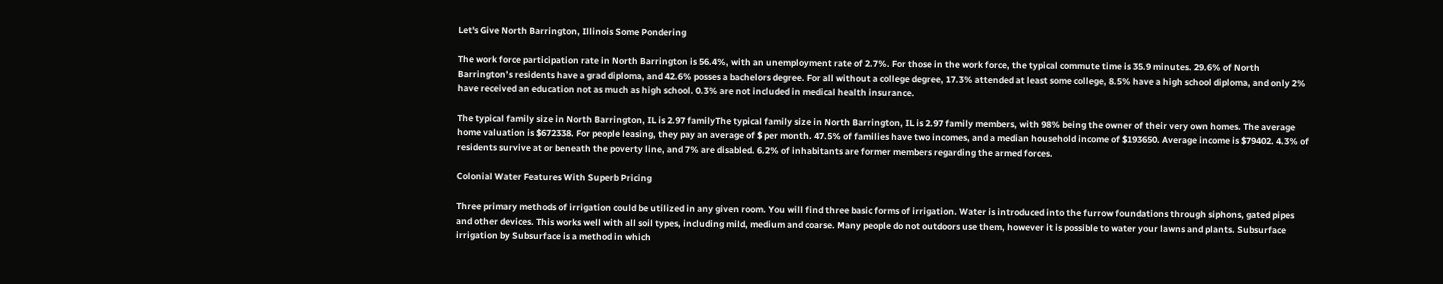Let's Give North Barrington, Illinois Some Pondering

The work force participation rate in North Barrington is 56.4%, with an unemployment rate of 2.7%. For those in the work force, the typical commute time is 35.9 minutes. 29.6% of North Barrington’s residents have a grad diploma, and 42.6% posses a bachelors degree. For all without a college degree, 17.3% attended at least some college, 8.5% have a high school diploma, and only 2% have received an education not as much as high school. 0.3% are not included in medical health insurance.

The typical family size in North Barrington, IL is 2.97 familyThe typical family size in North Barrington, IL is 2.97 family members, with 98% being the owner of their very own homes. The average home valuation is $672338. For people leasing, they pay an average of $ per month. 47.5% of families have two incomes, and a median household income of $193650. Average income is $79402. 4.3% of residents survive at or beneath the poverty line, and 7% are disabled. 6.2% of inhabitants are former members regarding the armed forces.

Colonial Water Features With Superb Pricing

Three primary methods of irrigation could be utilized in any given room. You will find three basic forms of irrigation. Water is introduced into the furrow foundations through siphons, gated pipes and other devices. This works well with all soil types, including mild, medium and coarse. Many people do not outdoors use them, however it is possible to water your lawns and plants. Subsurface irrigation by Subsurface is a method in which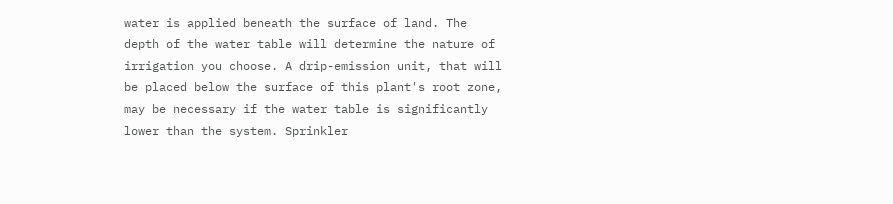water is applied beneath the surface of land. The depth of the water table will determine the nature of irrigation you choose. A drip-emission unit, that will be placed below the surface of this plant's root zone, may be necessary if the water table is significantly lower than the system. Sprinkler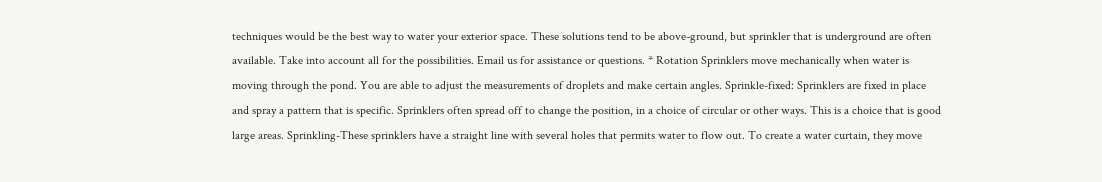techniques would be the best way to water your exterior space. These solutions tend to be above-ground, but sprinkler that is underground are often available. Take into account all for the possibilities. Email us for assistance or questions. * Rotation Sprinklers move mechanically when water is moving through the pond. You are able to adjust the measurements of droplets and make certain angles. Sprinkle-fixed: Sprinklers are fixed in place and spray a pattern that is specific. Sprinklers often spread off to change the position, in a choice of circular or other ways. This is a choice that is good large areas. Sprinkling-These sprinklers have a straight line with several holes that permits water to flow out. To create a water curtain, they move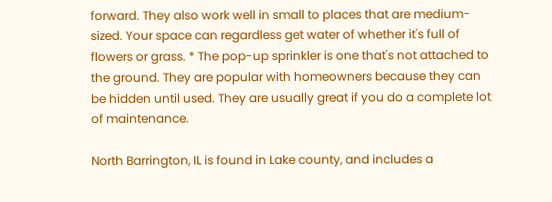forward. They also work well in small to places that are medium-sized. Your space can regardless get water of whether it's full of flowers or grass. * The pop-up sprinkler is one that's not attached to the ground. They are popular with homeowners because they can be hidden until used. They are usually great if you do a complete lot of maintenance.

North Barrington, IL is found in Lake county, and includes a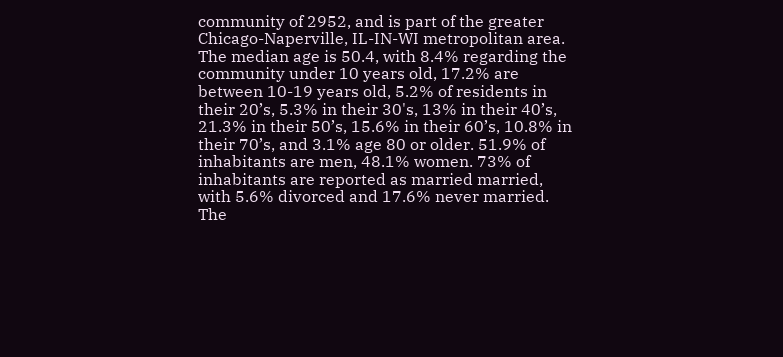community of 2952, and is part of the greater Chicago-Naperville, IL-IN-WI metropolitan area. The median age is 50.4, with 8.4% regarding the community under 10 years old, 17.2% are between 10-19 years old, 5.2% of residents in their 20’s, 5.3% in their 30's, 13% in their 40’s, 21.3% in their 50’s, 15.6% in their 60’s, 10.8% in their 70’s, and 3.1% age 80 or older. 51.9% of inhabitants are men, 48.1% women. 73% of inhabitants are reported as married married, with 5.6% divorced and 17.6% never married. The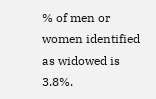% of men or women identified as widowed is 3.8%.